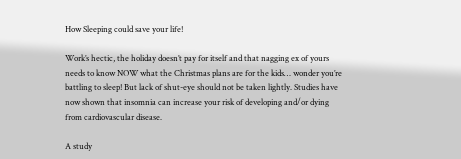How Sleeping could save your life!

Work’s hectic, the holiday doesn’t pay for itself and that nagging ex of yours needs to know NOW what the Christmas plans are for the kids… wonder you’re battling to sleep! But lack of shut-eye should not be taken lightly. Studies have now shown that insomnia can increase your risk of developing and/or dying from cardiovascular disease.

A study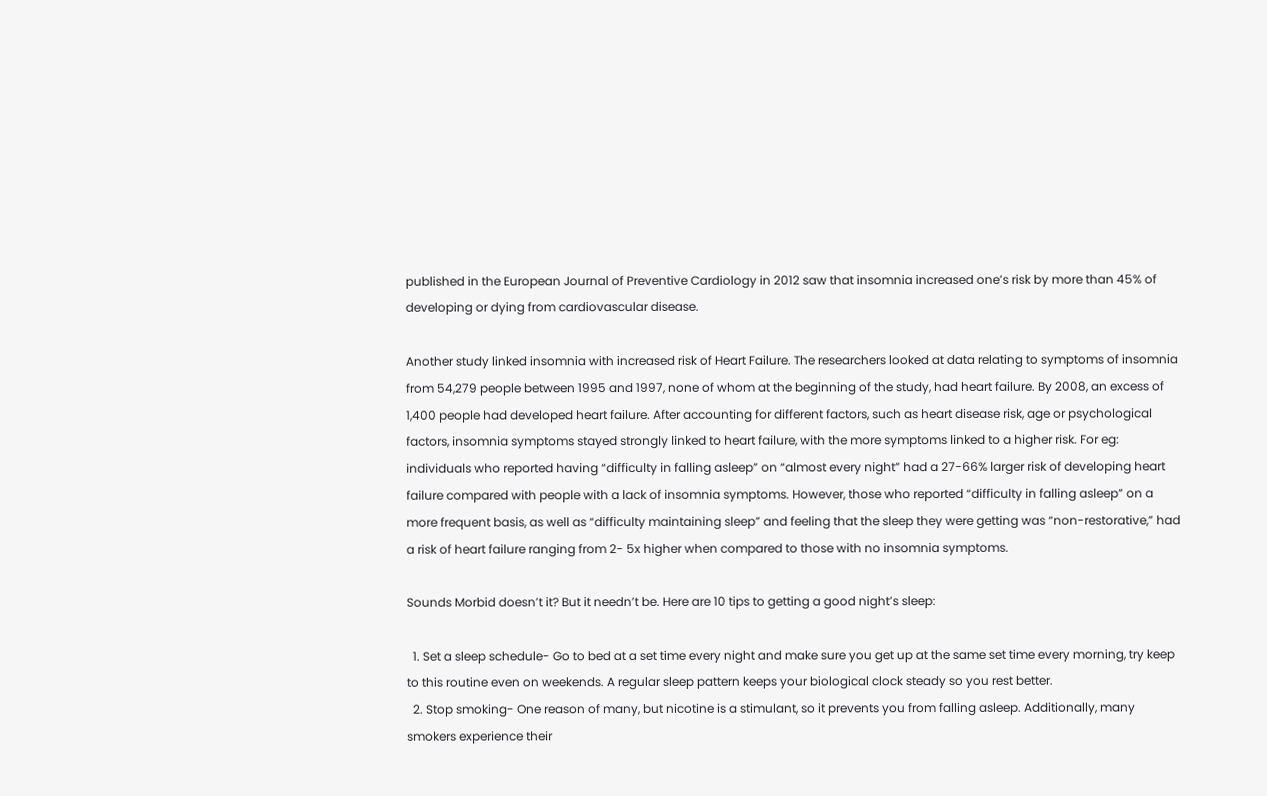published in the European Journal of Preventive Cardiology in 2012 saw that insomnia increased one’s risk by more than 45% of developing or dying from cardiovascular disease.

Another study linked insomnia with increased risk of Heart Failure. The researchers looked at data relating to symptoms of insomnia from 54,279 people between 1995 and 1997, none of whom at the beginning of the study, had heart failure. By 2008, an excess of 1,400 people had developed heart failure. After accounting for different factors, such as heart disease risk, age or psychological factors, insomnia symptoms stayed strongly linked to heart failure, with the more symptoms linked to a higher risk. For eg: individuals who reported having “difficulty in falling asleep” on “almost every night” had a 27-66% larger risk of developing heart failure compared with people with a lack of insomnia symptoms. However, those who reported “difficulty in falling asleep” on a more frequent basis, as well as “difficulty maintaining sleep” and feeling that the sleep they were getting was “non-restorative,” had a risk of heart failure ranging from 2- 5x higher when compared to those with no insomnia symptoms.

Sounds Morbid doesn’t it? But it needn’t be. Here are 10 tips to getting a good night’s sleep:

  1. Set a sleep schedule- Go to bed at a set time every night and make sure you get up at the same set time every morning, try keep to this routine even on weekends. A regular sleep pattern keeps your biological clock steady so you rest better.
  2. Stop smoking- One reason of many, but nicotine is a stimulant, so it prevents you from falling asleep. Additionally, many smokers experience their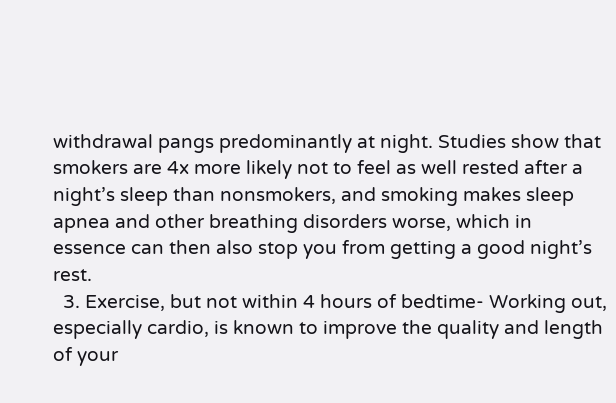withdrawal pangs predominantly at night. Studies show that smokers are 4x more likely not to feel as well rested after a night’s sleep than nonsmokers, and smoking makes sleep apnea and other breathing disorders worse, which in essence can then also stop you from getting a good night’s rest.
  3. Exercise, but not within 4 hours of bedtime- Working out, especially cardio, is known to improve the quality and length of your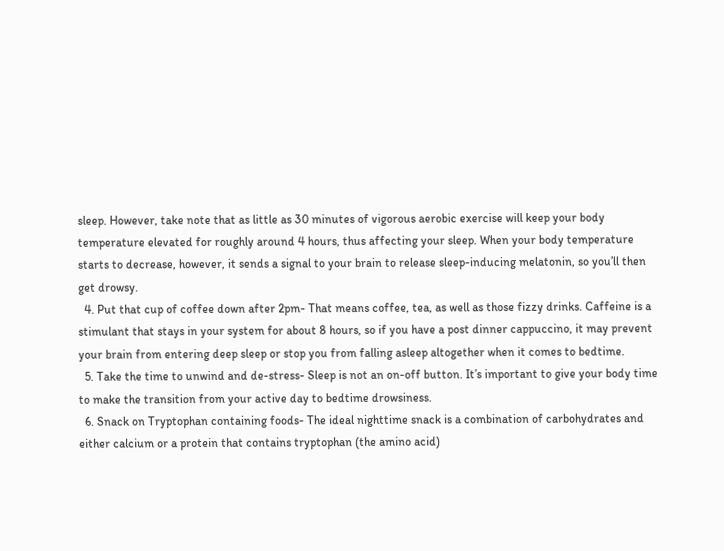sleep. However, take note that as little as 30 minutes of vigorous aerobic exercise will keep your body temperature elevated for roughly around 4 hours, thus affecting your sleep. When your body temperature starts to decrease, however, it sends a signal to your brain to release sleep-inducing melatonin, so you’ll then get drowsy.
  4. Put that cup of coffee down after 2pm- That means coffee, tea, as well as those fizzy drinks. Caffeine is a stimulant that stays in your system for about 8 hours, so if you have a post dinner cappuccino, it may prevent your brain from entering deep sleep or stop you from falling asleep altogether when it comes to bedtime.
  5. Take the time to unwind and de-stress- Sleep is not an on-off button. It’s important to give your body time to make the transition from your active day to bedtime drowsiness.
  6. Snack on Tryptophan containing foods- The ideal nighttime snack is a combination of carbohydrates and either calcium or a protein that contains tryptophan (the amino acid)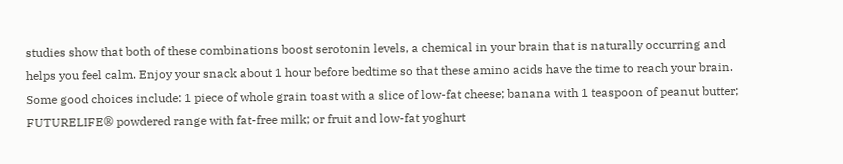studies show that both of these combinations boost serotonin levels, a chemical in your brain that is naturally occurring and helps you feel calm. Enjoy your snack about 1 hour before bedtime so that these amino acids have the time to reach your brain. Some good choices include: 1 piece of whole grain toast with a slice of low-fat cheese; banana with 1 teaspoon of peanut butter; FUTURELIFE® powdered range with fat-free milk; or fruit and low-fat yoghurt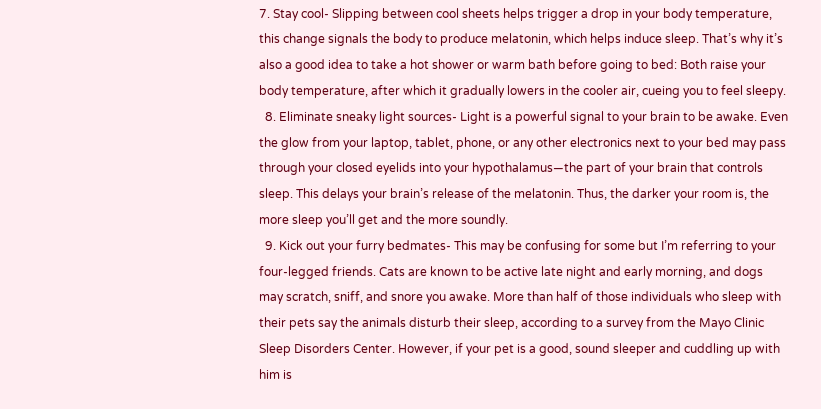7. Stay cool- Slipping between cool sheets helps trigger a drop in your body temperature, this change signals the body to produce melatonin, which helps induce sleep. That’s why it’s also a good idea to take a hot shower or warm bath before going to bed: Both raise your body temperature, after which it gradually lowers in the cooler air, cueing you to feel sleepy.
  8. Eliminate sneaky light sources- Light is a powerful signal to your brain to be awake. Even the glow from your laptop, tablet, phone, or any other electronics next to your bed may pass through your closed eyelids into your hypothalamus—the part of your brain that controls sleep. This delays your brain’s release of the melatonin. Thus, the darker your room is, the more sleep you’ll get and the more soundly.
  9. Kick out your furry bedmates- This may be confusing for some but I’m referring to your four-legged friends. Cats are known to be active late night and early morning, and dogs may scratch, sniff, and snore you awake. More than half of those individuals who sleep with their pets say the animals disturb their sleep, according to a survey from the Mayo Clinic Sleep Disorders Center. However, if your pet is a good, sound sleeper and cuddling up with him is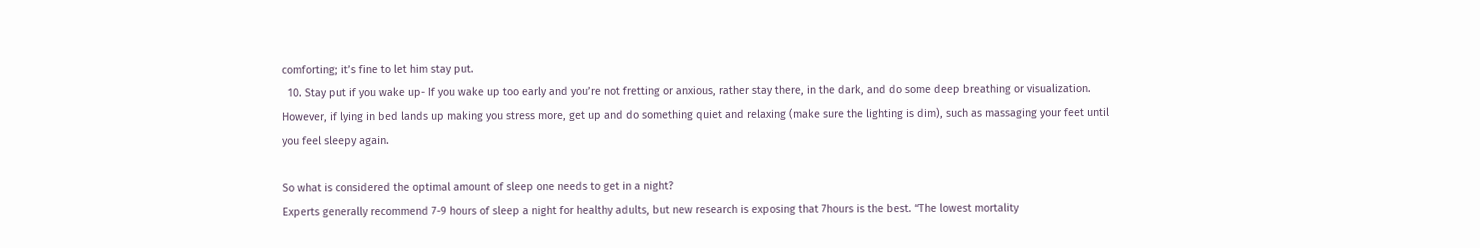comforting; it’s fine to let him stay put.
  10. Stay put if you wake up- If you wake up too early and you’re not fretting or anxious, rather stay there, in the dark, and do some deep breathing or visualization. However, if lying in bed lands up making you stress more, get up and do something quiet and relaxing (make sure the lighting is dim), such as massaging your feet until you feel sleepy again.

So what is considered the optimal amount of sleep one needs to get in a night?
Experts generally recommend 7-9 hours of sleep a night for healthy adults, but new research is exposing that 7hours is the best. “The lowest mortality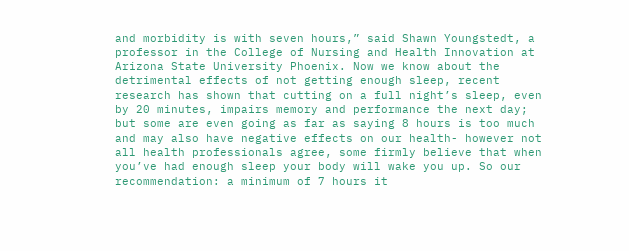and morbidity is with seven hours,” said Shawn Youngstedt, a professor in the College of Nursing and Health Innovation at Arizona State University Phoenix. Now we know about the detrimental effects of not getting enough sleep, recent research has shown that cutting on a full night’s sleep, even by 20 minutes, impairs memory and performance the next day; but some are even going as far as saying 8 hours is too much and may also have negative effects on our health- however not all health professionals agree, some firmly believe that when you’ve had enough sleep your body will wake you up. So our recommendation: a minimum of 7 hours it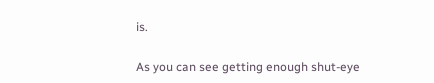is.

As you can see getting enough shut-eye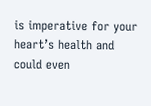is imperative for your heart’s health and could even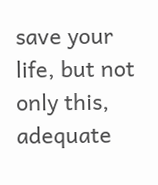save your life, but not only this, adequate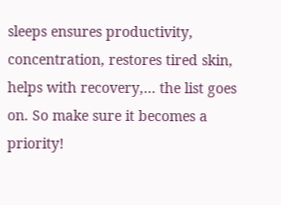sleeps ensures productivity, concentration, restores tired skin, helps with recovery,… the list goes on. So make sure it becomes a priority!